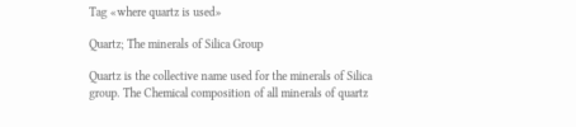Tag «where quartz is used»

Quartz; The minerals of Silica Group

Quartz is the collective name used for the minerals of Silica group. The Chemical composition of all minerals of quartz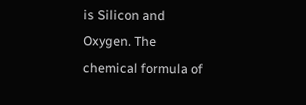is Silicon and Oxygen. The chemical formula of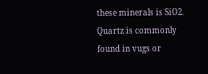these minerals is SiO2. Quartz is commonly found in vugs or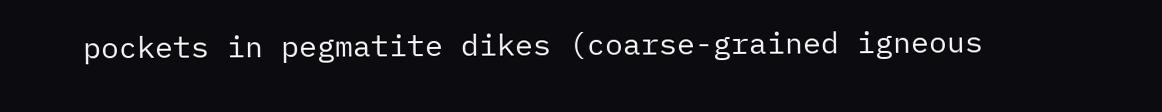pockets in pegmatite dikes (coarse-grained igneous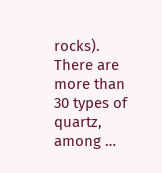rocks). There are more than 30 types of quartz, among …